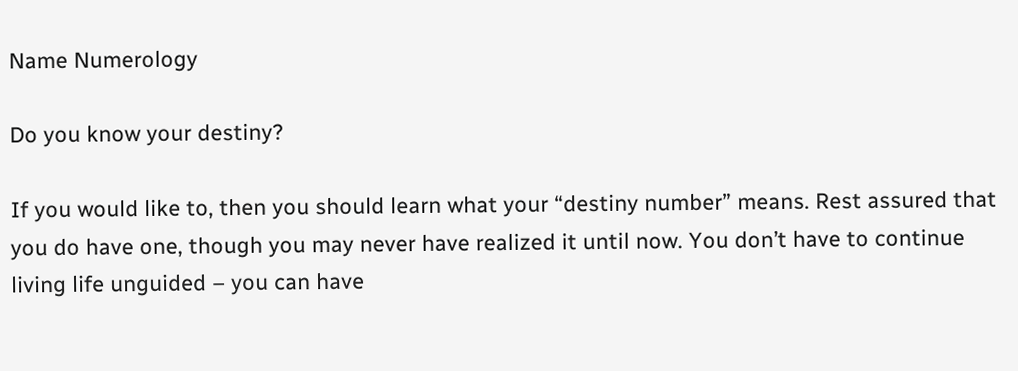Name Numerology

Do you know your destiny?

If you would like to, then you should learn what your “destiny number” means. Rest assured that you do have one, though you may never have realized it until now. You don’t have to continue living life unguided – you can have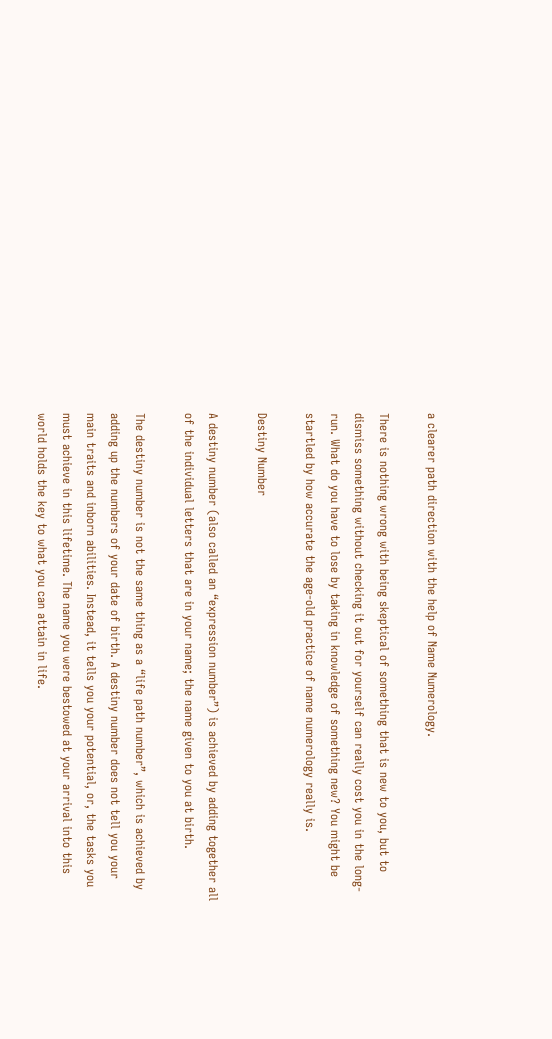a clearer path direction with the help of Name Numerology.

There is nothing wrong with being skeptical of something that is new to you, but to dismiss something without checking it out for yourself can really cost you in the long-run. What do you have to lose by taking in knowledge of something new? You might be startled by how accurate the age-old practice of name numerology really is.

Destiny Number

A destiny number (also called an “expression number”) is achieved by adding together all of the individual letters that are in your name; the name given to you at birth.

The destiny number is not the same thing as a “life path number”, which is achieved by adding up the numbers of your date of birth. A destiny number does not tell you your main traits and inborn abilities. Instead, it tells you your potential, or, the tasks you must achieve in this lifetime. The name you were bestowed at your arrival into this world holds the key to what you can attain in life.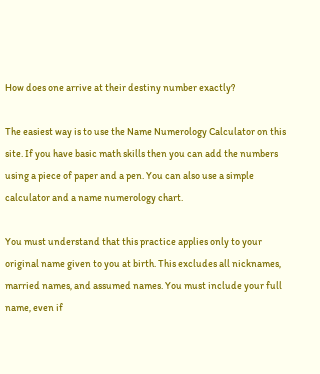How does one arrive at their destiny number exactly?

The easiest way is to use the Name Numerology Calculator on this site. If you have basic math skills then you can add the numbers using a piece of paper and a pen. You can also use a simple calculator and a name numerology chart.

You must understand that this practice applies only to your original name given to you at birth. This excludes all nicknames, married names, and assumed names. You must include your full name, even if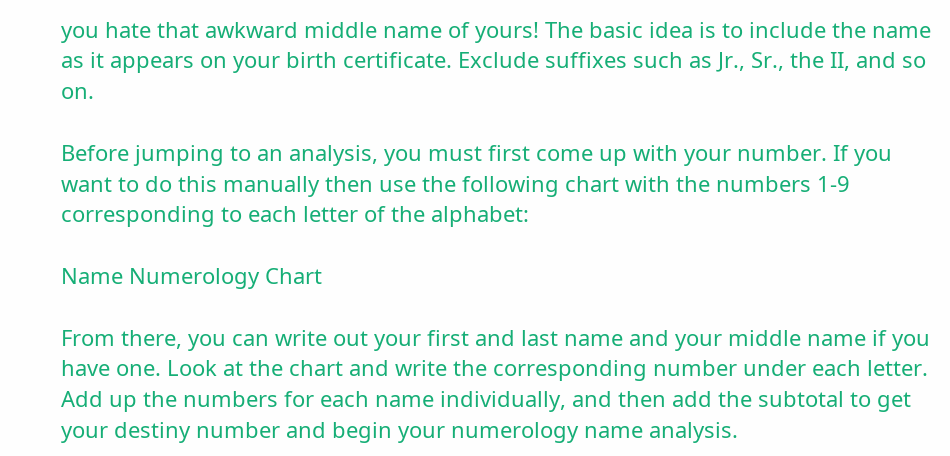you hate that awkward middle name of yours! The basic idea is to include the name as it appears on your birth certificate. Exclude suffixes such as Jr., Sr., the II, and so on.

Before jumping to an analysis, you must first come up with your number. If you want to do this manually then use the following chart with the numbers 1-9 corresponding to each letter of the alphabet:

Name Numerology Chart

From there, you can write out your first and last name and your middle name if you have one. Look at the chart and write the corresponding number under each letter. Add up the numbers for each name individually, and then add the subtotal to get your destiny number and begin your numerology name analysis.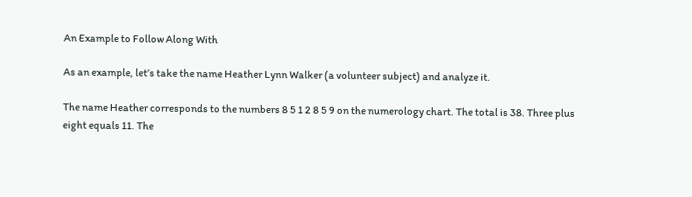An Example to Follow Along With

As an example, let’s take the name Heather Lynn Walker (a volunteer subject) and analyze it.

The name Heather corresponds to the numbers 8 5 1 2 8 5 9 on the numerology chart. The total is 38. Three plus eight equals 11. The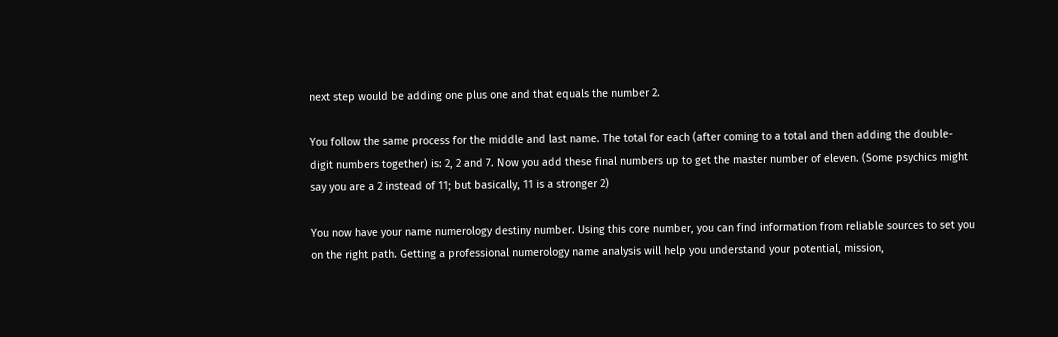next step would be adding one plus one and that equals the number 2.

You follow the same process for the middle and last name. The total for each (after coming to a total and then adding the double-digit numbers together) is: 2, 2 and 7. Now you add these final numbers up to get the master number of eleven. (Some psychics might say you are a 2 instead of 11; but basically, 11 is a stronger 2)

You now have your name numerology destiny number. Using this core number, you can find information from reliable sources to set you on the right path. Getting a professional numerology name analysis will help you understand your potential, mission,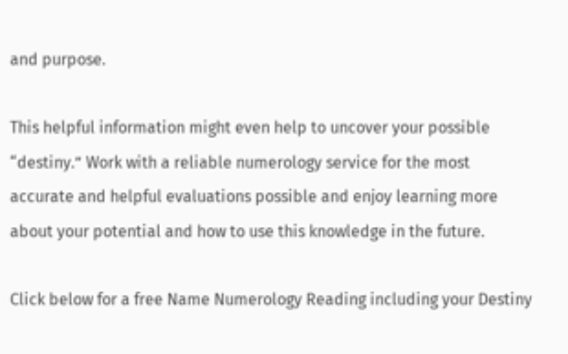and purpose.

This helpful information might even help to uncover your possible “destiny.” Work with a reliable numerology service for the most accurate and helpful evaluations possible and enjoy learning more about your potential and how to use this knowledge in the future.

Click below for a free Name Numerology Reading including your Destiny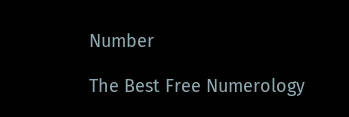Number

The Best Free Numerology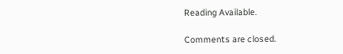Reading Available.

Comments are closed.